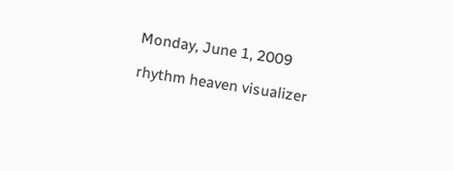Monday, June 1, 2009

rhythm heaven visualizer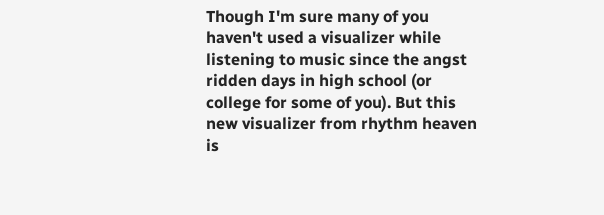Though I'm sure many of you haven't used a visualizer while listening to music since the angst ridden days in high school (or college for some of you). But this new visualizer from rhythm heaven is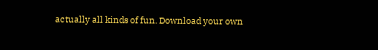actually all kinds of fun. Download your own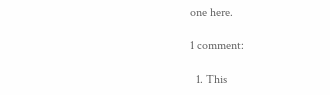one here.

1 comment:

  1. This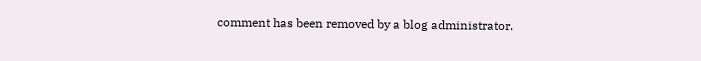comment has been removed by a blog administrator.